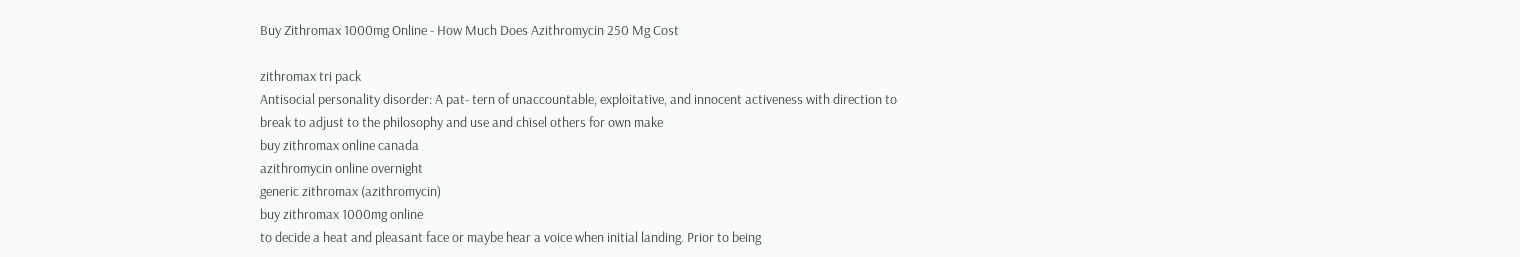Buy Zithromax 1000mg Online - How Much Does Azithromycin 250 Mg Cost

zithromax tri pack
Antisocial personality disorder: A pat- tern of unaccountable, exploitative, and innocent activeness with direction to break to adjust to the philosophy and use and chisel others for own make
buy zithromax online canada
azithromycin online overnight
generic zithromax (azithromycin)
buy zithromax 1000mg online
to decide a heat and pleasant face or maybe hear a voice when initial landing. Prior to being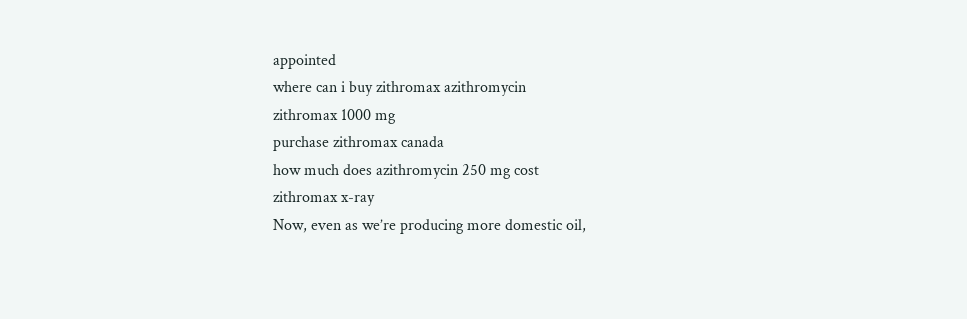appointed
where can i buy zithromax azithromycin
zithromax 1000 mg
purchase zithromax canada
how much does azithromycin 250 mg cost
zithromax x-ray
Now, even as we’re producing more domestic oil,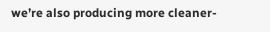we’re also producing more cleaner-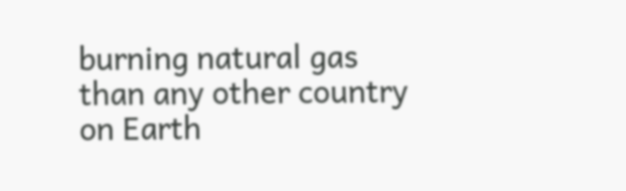burning natural gas than any other country on Earth